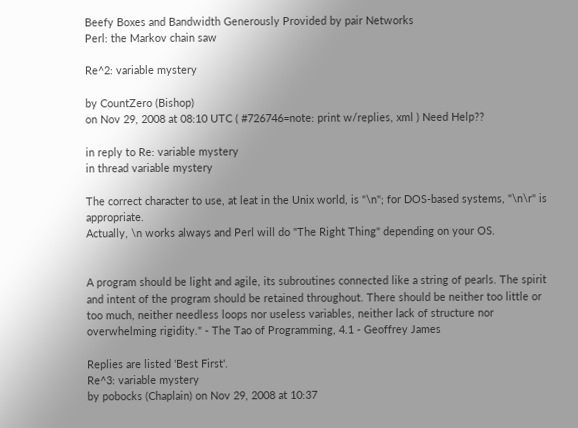Beefy Boxes and Bandwidth Generously Provided by pair Networks
Perl: the Markov chain saw

Re^2: variable mystery

by CountZero (Bishop)
on Nov 29, 2008 at 08:10 UTC ( #726746=note: print w/replies, xml ) Need Help??

in reply to Re: variable mystery
in thread variable mystery

The correct character to use, at leat in the Unix world, is "\n"; for DOS-based systems, "\n\r" is appropriate.
Actually, \n works always and Perl will do "The Right Thing" depending on your OS.


A program should be light and agile, its subroutines connected like a string of pearls. The spirit and intent of the program should be retained throughout. There should be neither too little or too much, neither needless loops nor useless variables, neither lack of structure nor overwhelming rigidity." - The Tao of Programming, 4.1 - Geoffrey James

Replies are listed 'Best First'.
Re^3: variable mystery
by pobocks (Chaplain) on Nov 29, 2008 at 10:37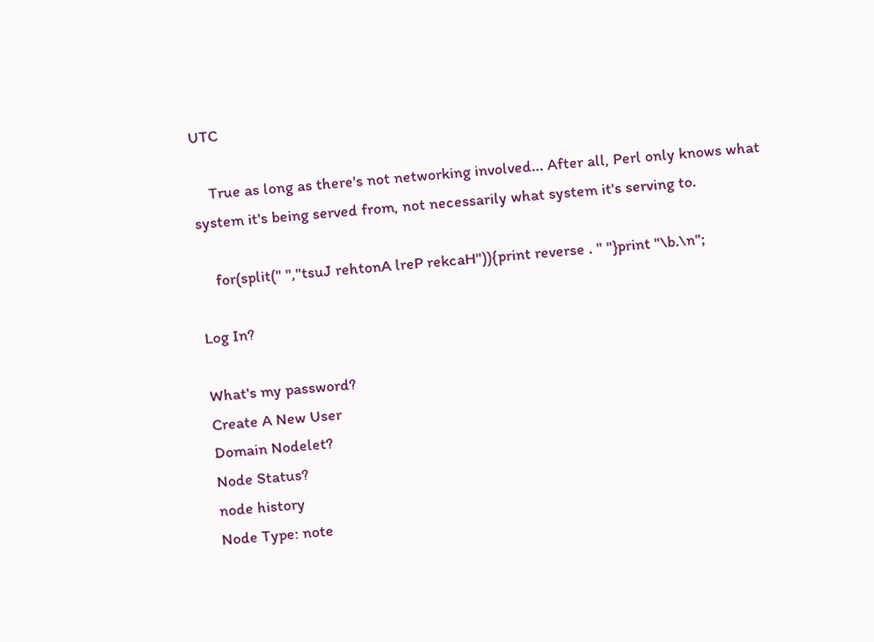UTC

    True as long as there's not networking involved... After all, Perl only knows what system it's being served from, not necessarily what system it's serving to.

    for(split(" ","tsuJ rehtonA lreP rekcaH")){print reverse . " "}print "\b.\n";

Log In?

What's my password?
Create A New User
Domain Nodelet?
Node Status?
node history
Node Type: note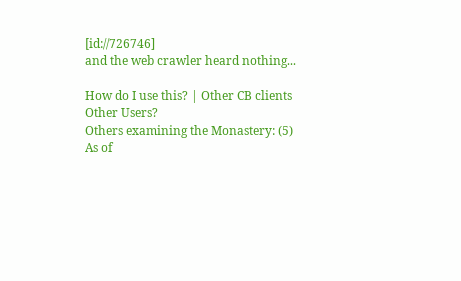[id://726746]
and the web crawler heard nothing...

How do I use this? | Other CB clients
Other Users?
Others examining the Monastery: (5)
As of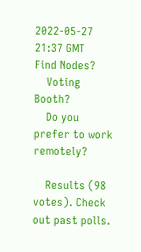2022-05-27 21:37 GMT
Find Nodes?
    Voting Booth?
    Do you prefer to work remotely?

    Results (98 votes). Check out past polls.